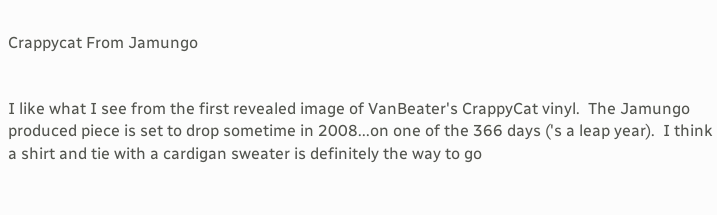Crappycat From Jamungo


I like what I see from the first revealed image of VanBeater's CrappyCat vinyl.  The Jamungo produced piece is set to drop sometime in 2008...on one of the 366 days ('s a leap year).  I think a shirt and tie with a cardigan sweater is definitely the way to go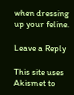when dressing up your feline.

Leave a Reply

This site uses Akismet to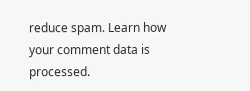reduce spam. Learn how your comment data is processed.